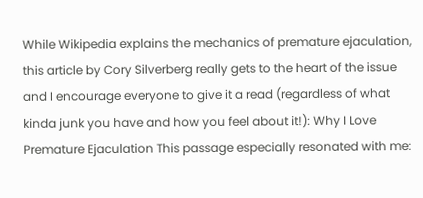While Wikipedia explains the mechanics of premature ejaculation, this article by Cory Silverberg really gets to the heart of the issue and I encourage everyone to give it a read (regardless of what kinda junk you have and how you feel about it!): Why I Love Premature Ejaculation This passage especially resonated with me: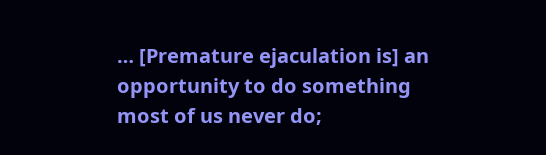… [Premature ejaculation is] an opportunity to do something most of us never do;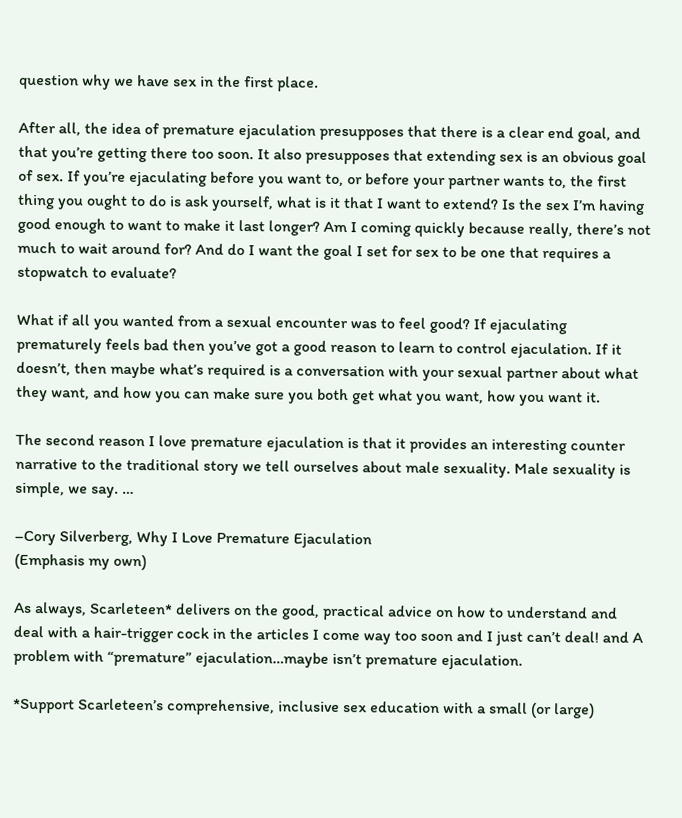question why we have sex in the first place.

After all, the idea of premature ejaculation presupposes that there is a clear end goal, and that you’re getting there too soon. It also presupposes that extending sex is an obvious goal of sex. If you’re ejaculating before you want to, or before your partner wants to, the first thing you ought to do is ask yourself, what is it that I want to extend? Is the sex I’m having good enough to want to make it last longer? Am I coming quickly because really, there’s not much to wait around for? And do I want the goal I set for sex to be one that requires a stopwatch to evaluate?

What if all you wanted from a sexual encounter was to feel good? If ejaculating prematurely feels bad then you’ve got a good reason to learn to control ejaculation. If it doesn’t, then maybe what’s required is a conversation with your sexual partner about what they want, and how you can make sure you both get what you want, how you want it.

The second reason I love premature ejaculation is that it provides an interesting counter narrative to the traditional story we tell ourselves about male sexuality. Male sexuality is simple, we say. …

–Cory Silverberg, Why I Love Premature Ejaculation
(Emphasis my own)

As always, Scarleteen* delivers on the good, practical advice on how to understand and deal with a hair-trigger cock in the articles I come way too soon and I just can’t deal! and A problem with “premature” ejaculation…maybe isn’t premature ejaculation.

*Support Scarleteen’s comprehensive, inclusive sex education with a small (or large)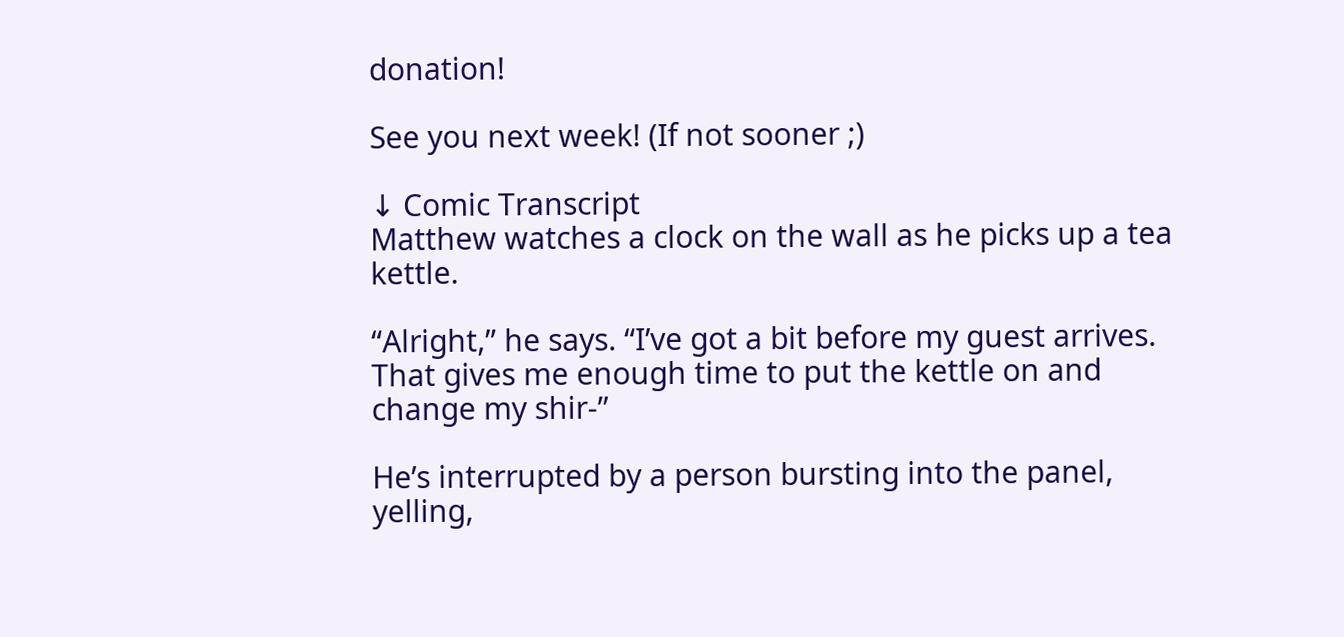donation!

See you next week! (If not sooner ;)

↓ Comic Transcript
Matthew watches a clock on the wall as he picks up a tea kettle.

“Alright,” he says. “I’ve got a bit before my guest arrives. That gives me enough time to put the kettle on and change my shir-”

He’s interrupted by a person bursting into the panel, yelling,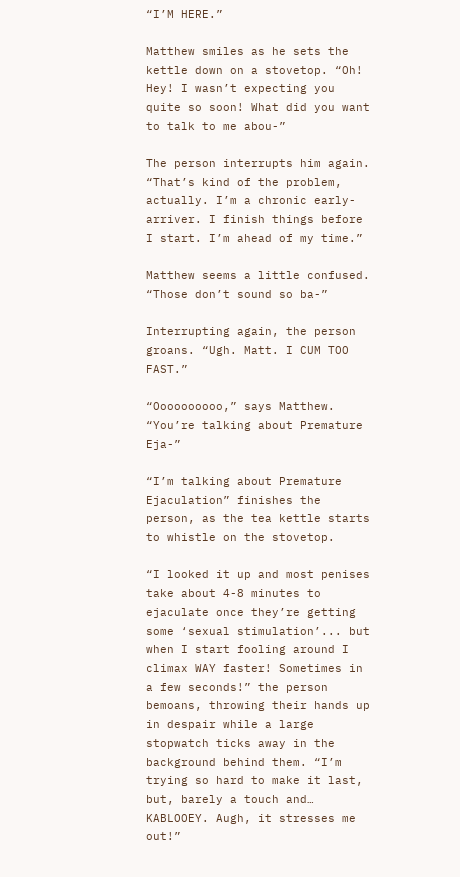“I’M HERE.”

Matthew smiles as he sets the kettle down on a stovetop. “Oh! Hey! I wasn’t expecting you quite so soon! What did you want to talk to me abou-”

The person interrupts him again. “That’s kind of the problem, actually. I’m a chronic early-arriver. I finish things before I start. I’m ahead of my time.”

Matthew seems a little confused. “Those don’t sound so ba-”

Interrupting again, the person groans. “Ugh. Matt. I CUM TOO FAST.”

“Oooooooooo,” says Matthew. “You’re talking about Premature Eja-”

“I’m talking about Premature Ejaculation” finishes the person, as the tea kettle starts to whistle on the stovetop.

“I looked it up and most penises take about 4-8 minutes to ejaculate once they’re getting some ‘sexual stimulation’... but when I start fooling around I climax WAY faster! Sometimes in a few seconds!” the person bemoans, throwing their hands up in despair while a large stopwatch ticks away in the background behind them. “I’m trying so hard to make it last, but, barely a touch and… KABLOOEY. Augh, it stresses me out!”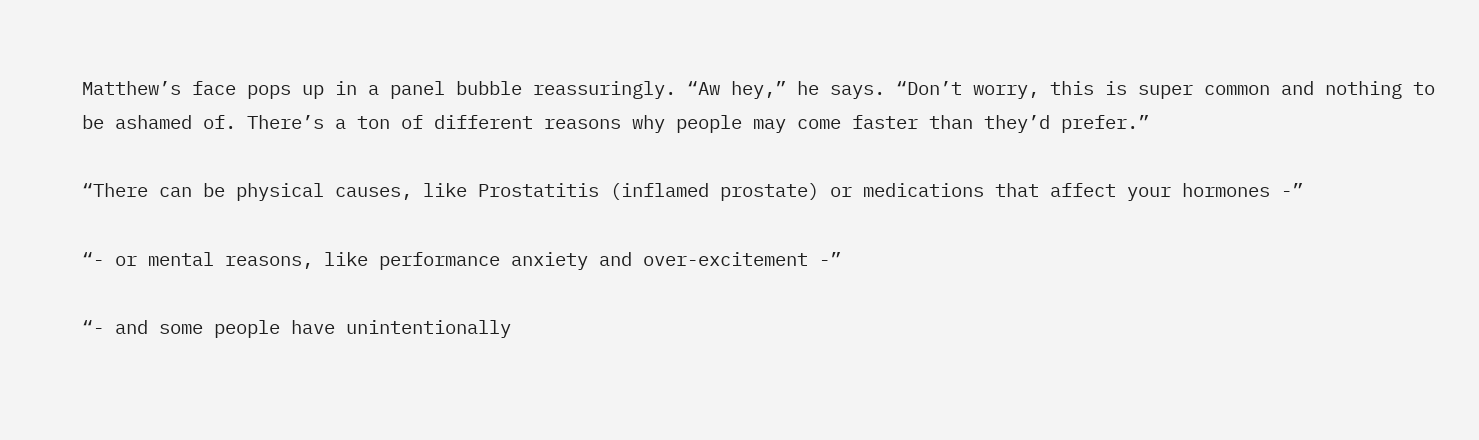Matthew’s face pops up in a panel bubble reassuringly. “Aw hey,” he says. “Don’t worry, this is super common and nothing to be ashamed of. There’s a ton of different reasons why people may come faster than they’d prefer.”

“There can be physical causes, like Prostatitis (inflamed prostate) or medications that affect your hormones -”

“- or mental reasons, like performance anxiety and over-excitement -”

“- and some people have unintentionally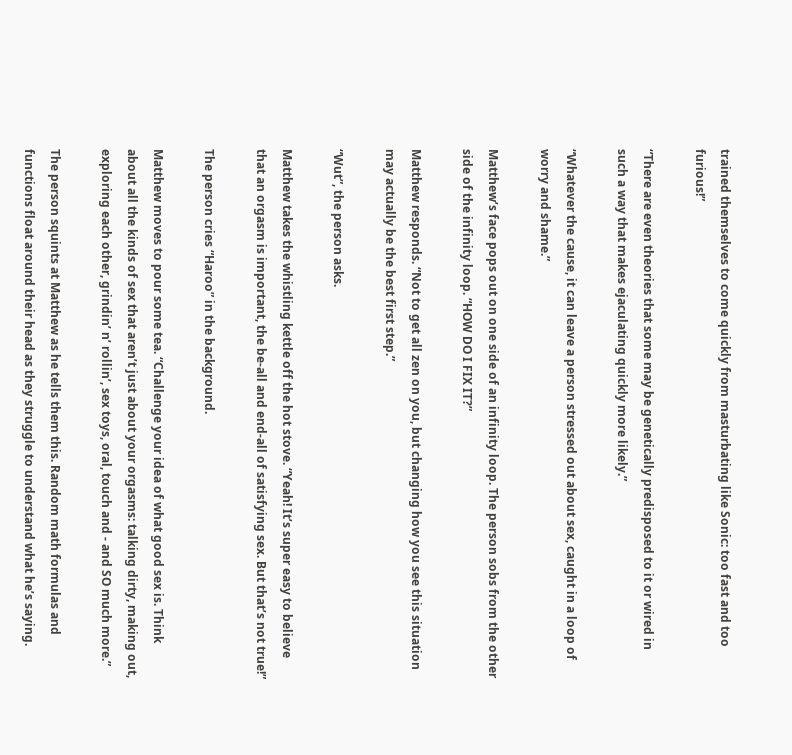trained themselves to come quickly from masturbating like Sonic: too fast and too furious!”

“There are even theories that some may be genetically predisposed to it or wired in such a way that makes ejaculating quickly more likely.”

“Whatever the cause, it can leave a person stressed out about sex, caught in a loop of worry and shame.”

Matthew’s face pops out on one side of an infinity loop. The person sobs from the other side of the infinity loop. “HOW DO I FIX IT?”

Matthew responds. “Not to get all zen on you, but changing how you see this situation may actually be the best first step.”

“Wut”, the person asks.

Matthew takes the whistling kettle off the hot stove. “Yeah! It’s super easy to believe that an orgasm is important, the be-all and end-all of satisfying sex. But that’s not true!”

The person cries “Haroo” in the background.

Matthew moves to pour some tea. “Challenge your idea of what good sex is. Think about all the kinds of sex that aren’t just about your orgasms: talking dirty, making out, exploring each other, grindin’ n’ rollin’, sex toys, oral, touch and - and SO much more.”

The person squints at Matthew as he tells them this. Random math formulas and functions float around their head as they struggle to understand what he’s saying.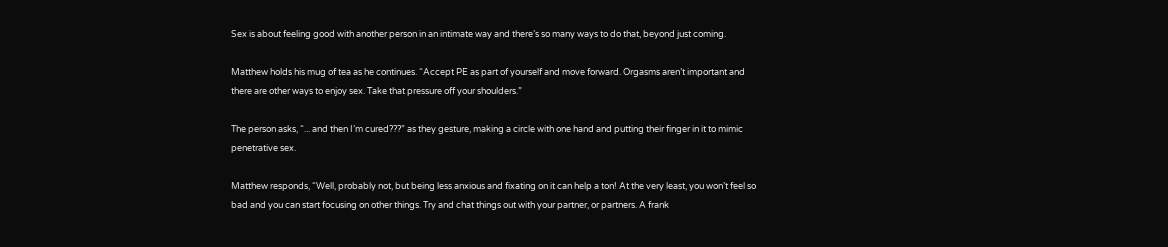Sex is about feeling good with another person in an intimate way and there’s so many ways to do that, beyond just coming.

Matthew holds his mug of tea as he continues. “Accept PE as part of yourself and move forward. Orgasms aren’t important and there are other ways to enjoy sex. Take that pressure off your shoulders.”

The person asks, “... and then I’m cured???” as they gesture, making a circle with one hand and putting their finger in it to mimic penetrative sex.

Matthew responds, “Well, probably not, but being less anxious and fixating on it can help a ton! At the very least, you won’t feel so bad and you can start focusing on other things. Try and chat things out with your partner, or partners. A frank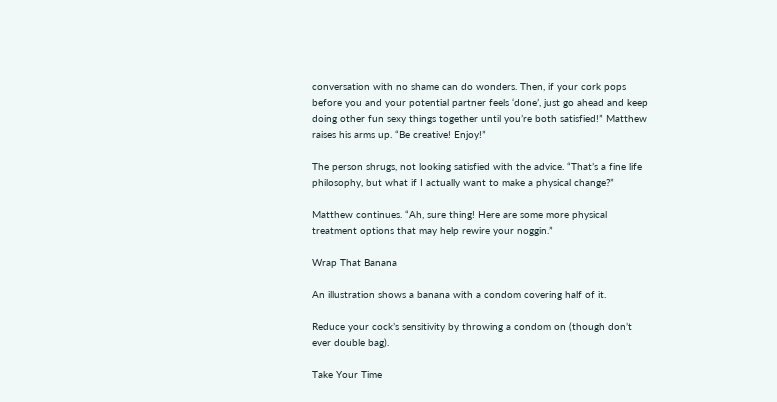conversation with no shame can do wonders. Then, if your cork pops before you and your potential partner feels ‘done’, just go ahead and keep doing other fun sexy things together until you’re both satisfied!” Matthew raises his arms up. “Be creative! Enjoy!”

The person shrugs, not looking satisfied with the advice. “That’s a fine life philosophy, but what if I actually want to make a physical change?”

Matthew continues. “Ah, sure thing! Here are some more physical treatment options that may help rewire your noggin.”

Wrap That Banana

An illustration shows a banana with a condom covering half of it.

Reduce your cock’s sensitivity by throwing a condom on (though don’t ever double bag).

Take Your Time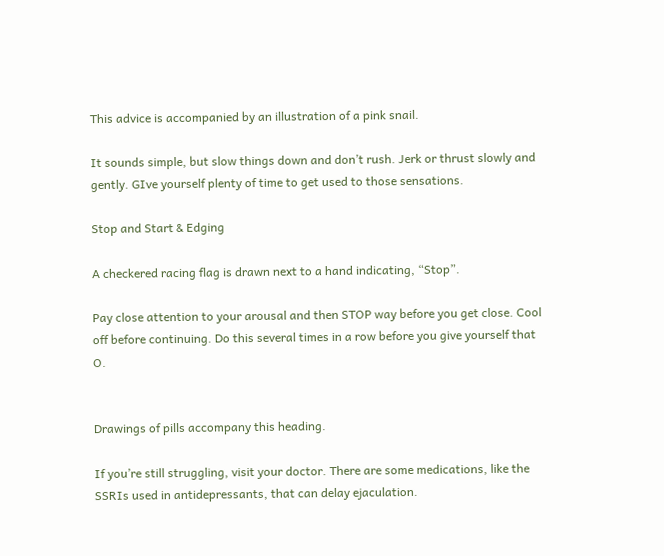This advice is accompanied by an illustration of a pink snail.

It sounds simple, but slow things down and don’t rush. Jerk or thrust slowly and gently. GIve yourself plenty of time to get used to those sensations.

Stop and Start & Edging

A checkered racing flag is drawn next to a hand indicating, “Stop”.

Pay close attention to your arousal and then STOP way before you get close. Cool off before continuing. Do this several times in a row before you give yourself that O.


Drawings of pills accompany this heading.

If you’re still struggling, visit your doctor. There are some medications, like the SSRIs used in antidepressants, that can delay ejaculation.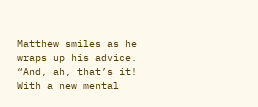Matthew smiles as he wraps up his advice. “And, ah, that’s it! With a new mental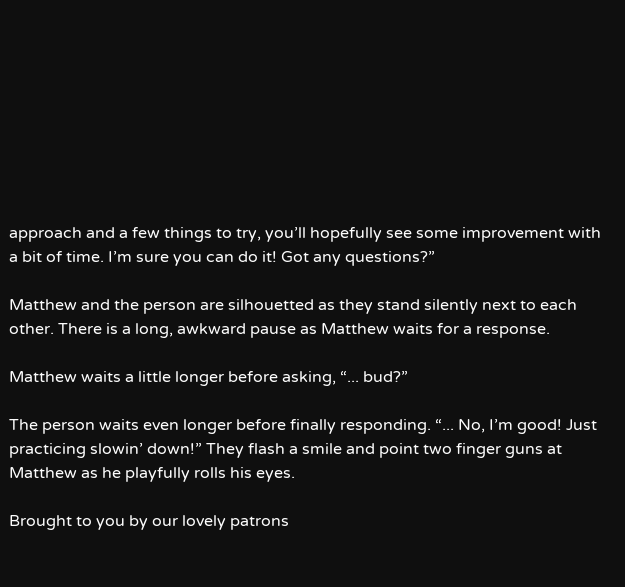approach and a few things to try, you’ll hopefully see some improvement with a bit of time. I’m sure you can do it! Got any questions?”

Matthew and the person are silhouetted as they stand silently next to each other. There is a long, awkward pause as Matthew waits for a response.

Matthew waits a little longer before asking, “... bud?”

The person waits even longer before finally responding. “... No, I’m good! Just practicing slowin’ down!” They flash a smile and point two finger guns at Matthew as he playfully rolls his eyes.

Brought to you by our lovely patrons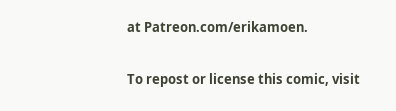at Patreon.com/erikamoen.

To repost or license this comic, visit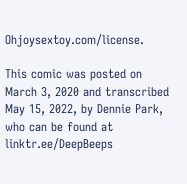Ohjoysextoy.com/license.

This comic was posted on March 3, 2020 and transcribed May 15, 2022, by Dennie Park, who can be found at linktr.ee/DeepBeeps